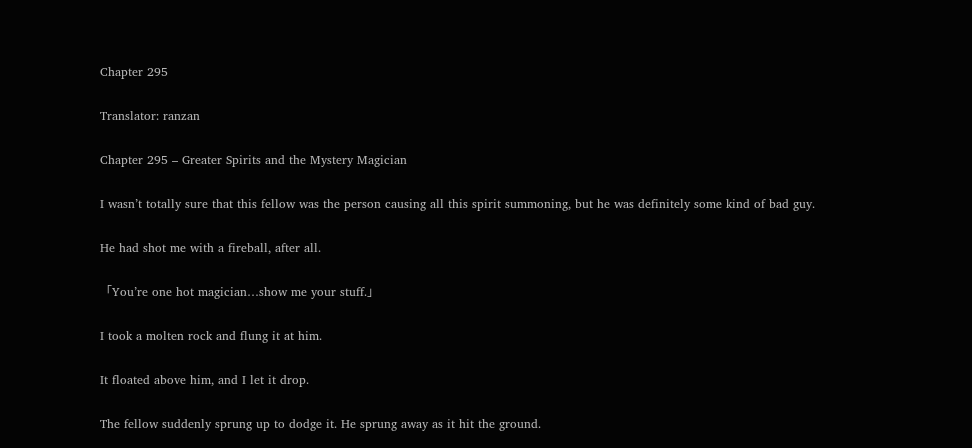Chapter 295

Translator: ranzan

Chapter 295 – Greater Spirits and the Mystery Magician

I wasn’t totally sure that this fellow was the person causing all this spirit summoning, but he was definitely some kind of bad guy.

He had shot me with a fireball, after all.

「You’re one hot magician…show me your stuff.」

I took a molten rock and flung it at him.

It floated above him, and I let it drop.

The fellow suddenly sprung up to dodge it. He sprung away as it hit the ground.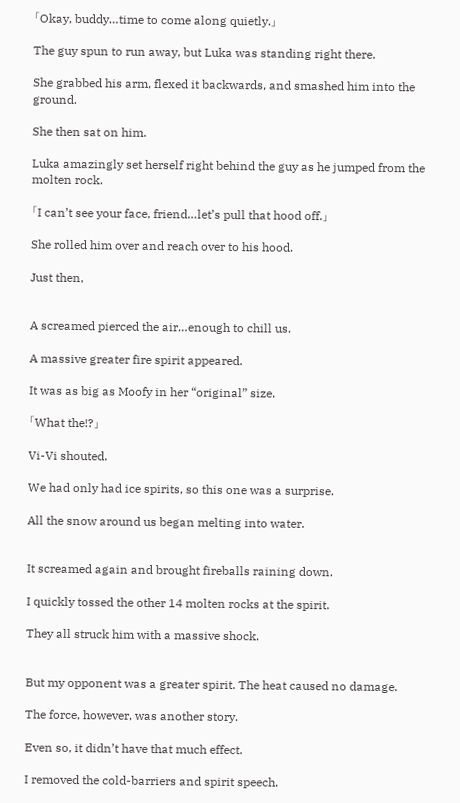「Okay, buddy…time to come along quietly.」

The guy spun to run away, but Luka was standing right there.

She grabbed his arm, flexed it backwards, and smashed him into the ground.

She then sat on him.

Luka amazingly set herself right behind the guy as he jumped from the molten rock.

「I can’t see your face, friend…let’s pull that hood off.」

She rolled him over and reach over to his hood.

Just then,


A screamed pierced the air…enough to chill us.

A massive greater fire spirit appeared.

It was as big as Moofy in her “original” size.

「What the!?」

Vi-Vi shouted.

We had only had ice spirits, so this one was a surprise.

All the snow around us began melting into water.


It screamed again and brought fireballs raining down.

I quickly tossed the other 14 molten rocks at the spirit.

They all struck him with a massive shock.


But my opponent was a greater spirit. The heat caused no damage.

The force, however, was another story.

Even so, it didn’t have that much effect.

I removed the cold-barriers and spirit speech.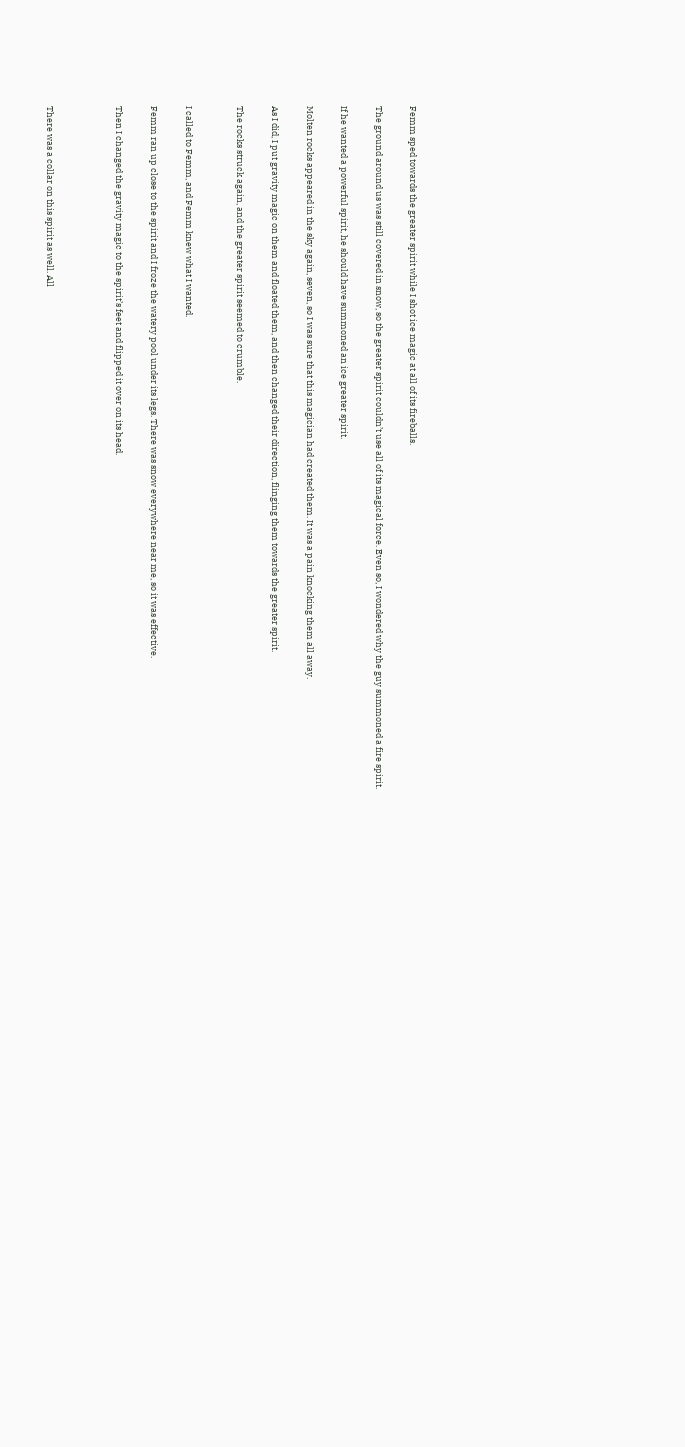Femm sped towards the greater spirit while I shot ice magic at all of its fireballs.

The ground around us was still covered in snow, so the greater spirit couldn’t use all of its magical force. Even so, I wondered why the guy summoned a fire spirit.

If he wanted a powerful spirit, he should have summoned an ice greater spirit.

Molten rocks appeared in the sky again, seven, so I was sure that this magician had created them. It was a pain knocking them all away.

As I did, I put gravity magic on them and floated them, and then changed their direction, flinging them towards the greater spirit.

The rocks struck again, and the greater spirit seemed to crumble.


I called to Femm, and Femm knew what I wanted.

Femm ran up close to the spirit and I froze the watery pool under its legs. There was snow everywhere near me, so it was effective.

Then I changed the gravity magic to the spirit’s feet and flipped it over on its head.



There was a collar on this spirit as well. All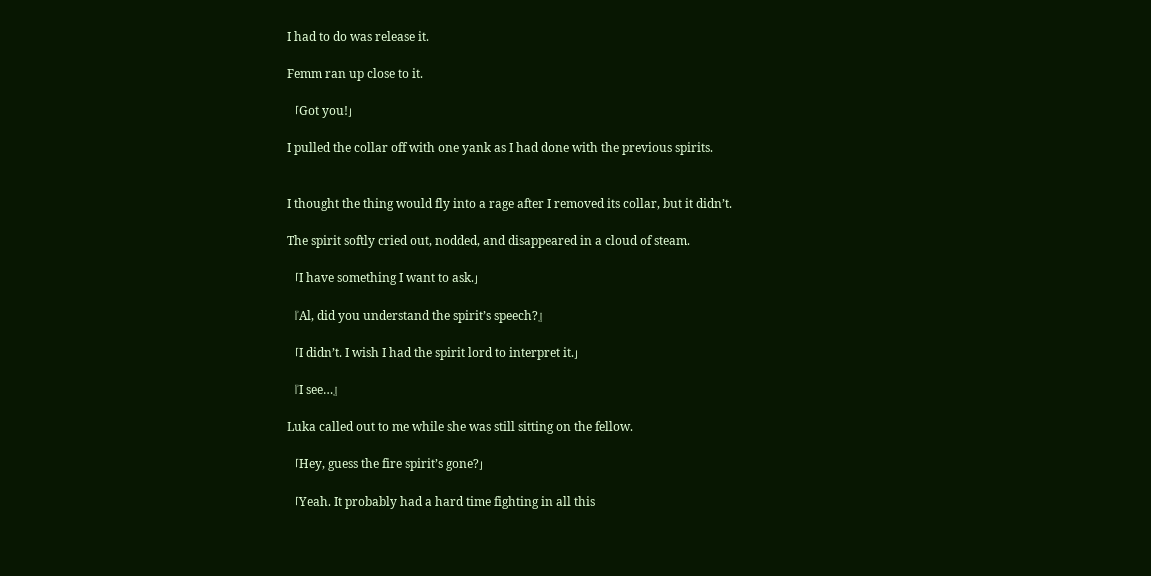I had to do was release it.

Femm ran up close to it.

「Got you!」

I pulled the collar off with one yank as I had done with the previous spirits.


I thought the thing would fly into a rage after I removed its collar, but it didn’t.

The spirit softly cried out, nodded, and disappeared in a cloud of steam.

「I have something I want to ask.」

『Al, did you understand the spirit’s speech?』

「I didn’t. I wish I had the spirit lord to interpret it.」

『I see…』

Luka called out to me while she was still sitting on the fellow.

「Hey, guess the fire spirit’s gone?」

「Yeah. It probably had a hard time fighting in all this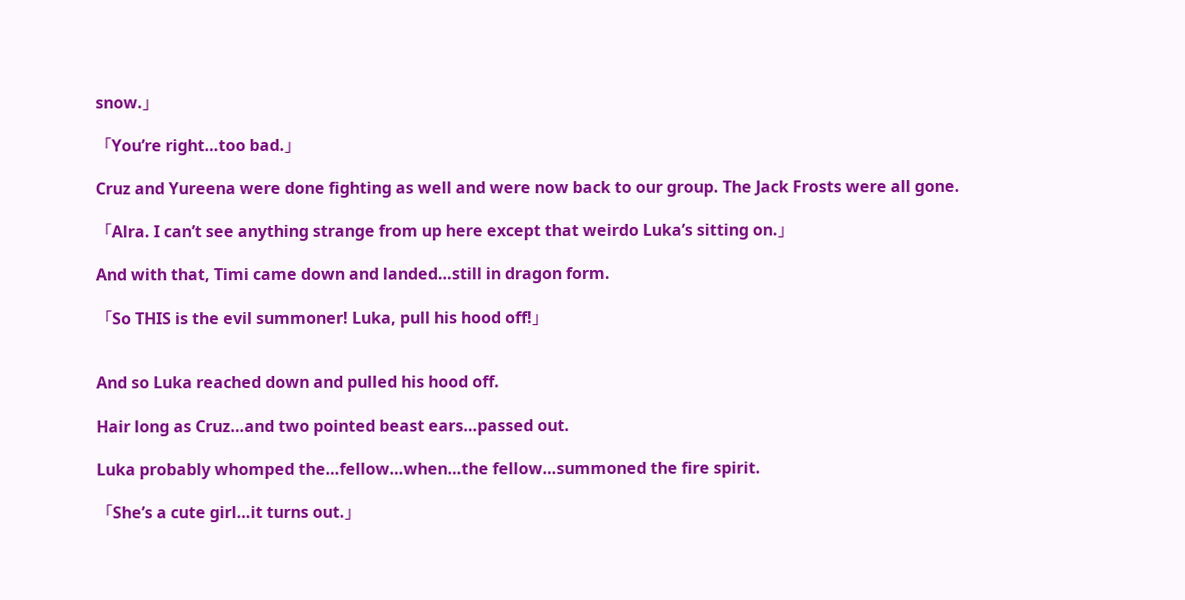snow.」

「You’re right…too bad.」

Cruz and Yureena were done fighting as well and were now back to our group. The Jack Frosts were all gone.

「Alra. I can’t see anything strange from up here except that weirdo Luka’s sitting on.」

And with that, Timi came down and landed…still in dragon form.

「So THIS is the evil summoner! Luka, pull his hood off!」


And so Luka reached down and pulled his hood off.

Hair long as Cruz…and two pointed beast ears…passed out.

Luka probably whomped the…fellow…when…the fellow…summoned the fire spirit.

「She’s a cute girl…it turns out.」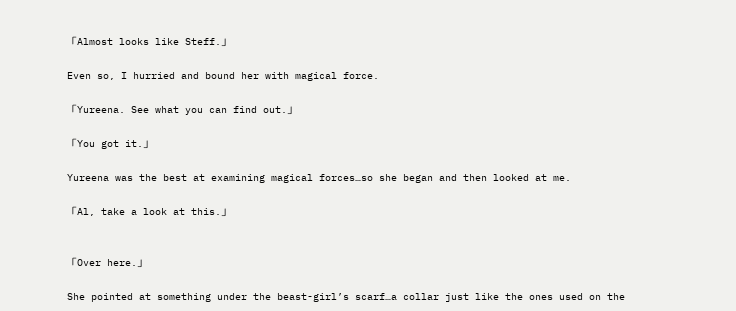「Almost looks like Steff.」

Even so, I hurried and bound her with magical force.

「Yureena. See what you can find out.」

「You got it.」

Yureena was the best at examining magical forces…so she began and then looked at me.

「Al, take a look at this.」


「Over here.」

She pointed at something under the beast-girl’s scarf…a collar just like the ones used on the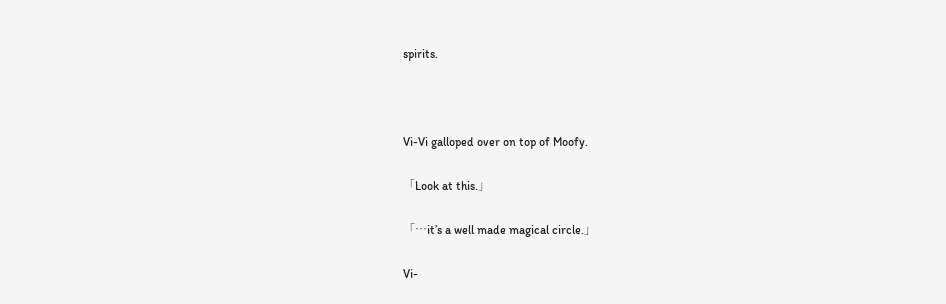spirits.



Vi-Vi galloped over on top of Moofy.

「Look at this.」

「…it’s a well made magical circle.」

Vi-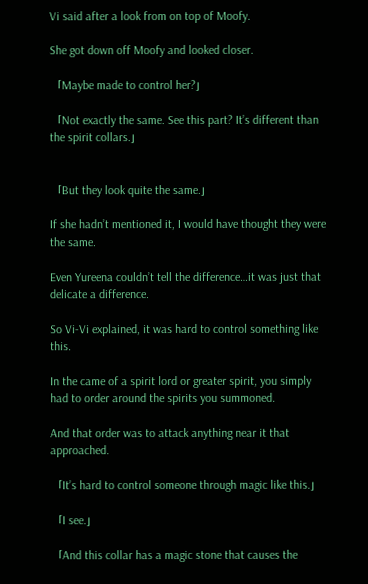Vi said after a look from on top of Moofy.

She got down off Moofy and looked closer.

「Maybe made to control her?」

「Not exactly the same. See this part? It’s different than the spirit collars.」


「But they look quite the same.」

If she hadn’t mentioned it, I would have thought they were the same.

Even Yureena couldn’t tell the difference…it was just that delicate a difference.

So Vi-Vi explained, it was hard to control something like this.

In the came of a spirit lord or greater spirit, you simply had to order around the spirits you summoned.

And that order was to attack anything near it that approached.

「It’s hard to control someone through magic like this.」

「I see.」

「And this collar has a magic stone that causes the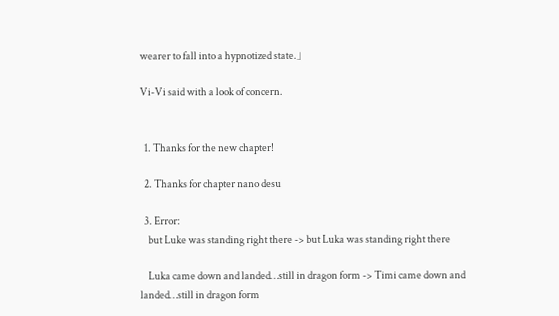wearer to fall into a hypnotized state.」

Vi-Vi said with a look of concern.


  1. Thanks for the new chapter!

  2. Thanks for chapter nano desu

  3. Error:
    but Luke was standing right there -> but Luka was standing right there

    Luka came down and landed…still in dragon form -> Timi came down and landed…still in dragon form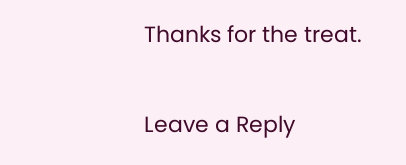Thanks for the treat.

Leave a Reply